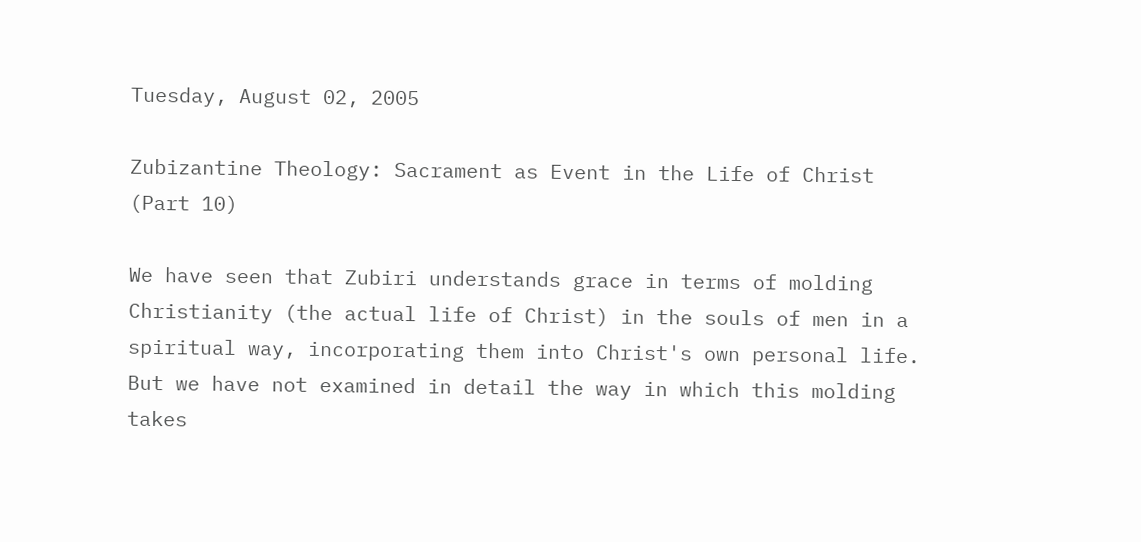Tuesday, August 02, 2005

Zubizantine Theology: Sacrament as Event in the Life of Christ (Part 10)

We have seen that Zubiri understands grace in terms of molding Christianity (the actual life of Christ) in the souls of men in a spiritual way, incorporating them into Christ's own personal life. But we have not examined in detail the way in which this molding takes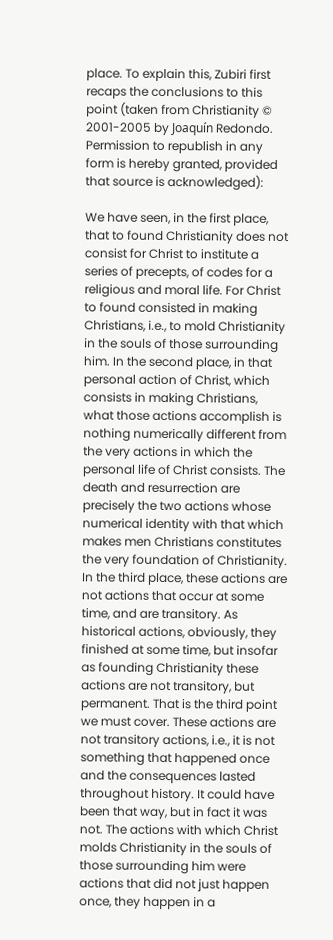place. To explain this, Zubiri first recaps the conclusions to this point (taken from Christianity © 2001-2005 by Joaquín Redondo. Permission to republish in any form is hereby granted, provided that source is acknowledged):

We have seen, in the first place, that to found Christianity does not consist for Christ to institute a series of precepts, of codes for a religious and moral life. For Christ to found consisted in making Christians, i.e., to mold Christianity in the souls of those surrounding him. In the second place, in that personal action of Christ, which consists in making Christians, what those actions accomplish is nothing numerically different from the very actions in which the personal life of Christ consists. The death and resurrection are precisely the two actions whose numerical identity with that which makes men Christians constitutes the very foundation of Christianity. In the third place, these actions are not actions that occur at some time, and are transitory. As historical actions, obviously, they finished at some time, but insofar as founding Christianity these actions are not transitory, but permanent. That is the third point we must cover. These actions are not transitory actions, i.e., it is not something that happened once and the consequences lasted throughout history. It could have been that way, but in fact it was not. The actions with which Christ molds Christianity in the souls of those surrounding him were actions that did not just happen once, they happen in a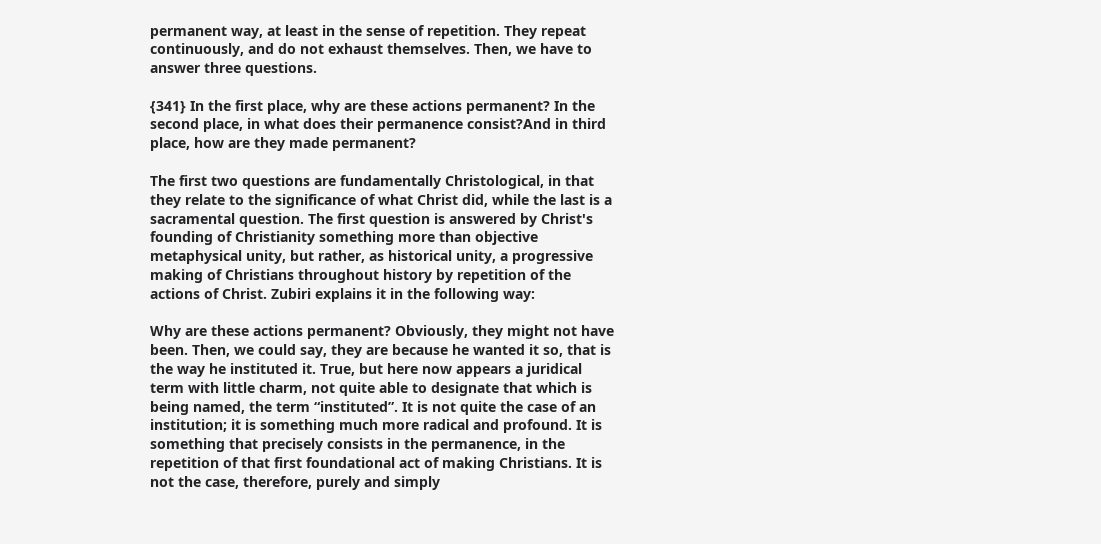permanent way, at least in the sense of repetition. They repeat continuously, and do not exhaust themselves. Then, we have to answer three questions.

{341} In the first place, why are these actions permanent? In the second place, in what does their permanence consist?And in third place, how are they made permanent?

The first two questions are fundamentally Christological, in that they relate to the significance of what Christ did, while the last is a sacramental question. The first question is answered by Christ's founding of Christianity something more than objective metaphysical unity, but rather, as historical unity, a progressive making of Christians throughout history by repetition of the actions of Christ. Zubiri explains it in the following way:

Why are these actions permanent? Obviously, they might not have been. Then, we could say, they are because he wanted it so, that is the way he instituted it. True, but here now appears a juridical term with little charm, not quite able to designate that which is being named, the term “instituted”. It is not quite the case of an institution; it is something much more radical and profound. It is something that precisely consists in the permanence, in the repetition of that first foundational act of making Christians. It is not the case, therefore, purely and simply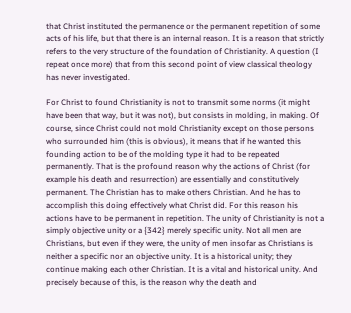that Christ instituted the permanence or the permanent repetition of some acts of his life, but that there is an internal reason. It is a reason that strictly refers to the very structure of the foundation of Christianity. A question (I repeat once more) that from this second point of view classical theology has never investigated.

For Christ to found Christianity is not to transmit some norms (it might have been that way, but it was not), but consists in molding, in making. Of course, since Christ could not mold Christianity except on those persons who surrounded him (this is obvious), it means that if he wanted this founding action to be of the molding type it had to be repeated permanently. That is the profound reason why the actions of Christ (for example his death and resurrection) are essentially and constitutively permanent. The Christian has to make others Christian. And he has to accomplish this doing effectively what Christ did. For this reason his actions have to be permanent in repetition. The unity of Christianity is not a simply objective unity or a {342} merely specific unity. Not all men are Christians, but even if they were, the unity of men insofar as Christians is neither a specific nor an objective unity. It is a historical unity; they continue making each other Christian. It is a vital and historical unity. And precisely because of this, is the reason why the death and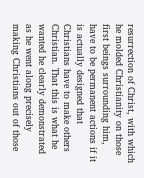resurrection of Christ, with which he molded Christianity on those first beings surrounding him, have to be permanent actions if it is actually designed that Christians have to make others Christian. That this is what he wanted he clearly demonstrated as he went along precisely making Christians out of those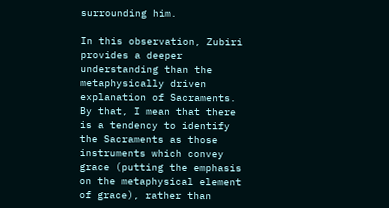surrounding him.

In this observation, Zubiri provides a deeper understanding than the metaphysically driven explanation of Sacraments. By that, I mean that there is a tendency to identify the Sacraments as those instruments which convey grace (putting the emphasis on the metaphysical element of grace), rather than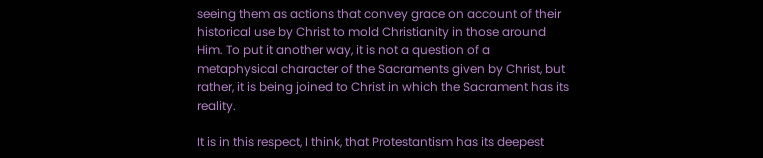seeing them as actions that convey grace on account of their historical use by Christ to mold Christianity in those around Him. To put it another way, it is not a question of a metaphysical character of the Sacraments given by Christ, but rather, it is being joined to Christ in which the Sacrament has its reality.

It is in this respect, I think, that Protestantism has its deepest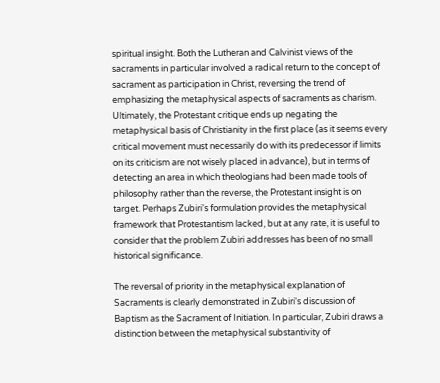spiritual insight. Both the Lutheran and Calvinist views of the sacraments in particular involved a radical return to the concept of sacrament as participation in Christ, reversing the trend of emphasizing the metaphysical aspects of sacraments as charism. Ultimately, the Protestant critique ends up negating the metaphysical basis of Christianity in the first place (as it seems every critical movement must necessarily do with its predecessor if limits on its criticism are not wisely placed in advance), but in terms of detecting an area in which theologians had been made tools of philosophy rather than the reverse, the Protestant insight is on target. Perhaps Zubiri's formulation provides the metaphysical framework that Protestantism lacked, but at any rate, it is useful to consider that the problem Zubiri addresses has been of no small historical significance.

The reversal of priority in the metaphysical explanation of Sacraments is clearly demonstrated in Zubiri's discussion of Baptism as the Sacrament of Initiation. In particular, Zubiri draws a distinction between the metaphysical substantivity of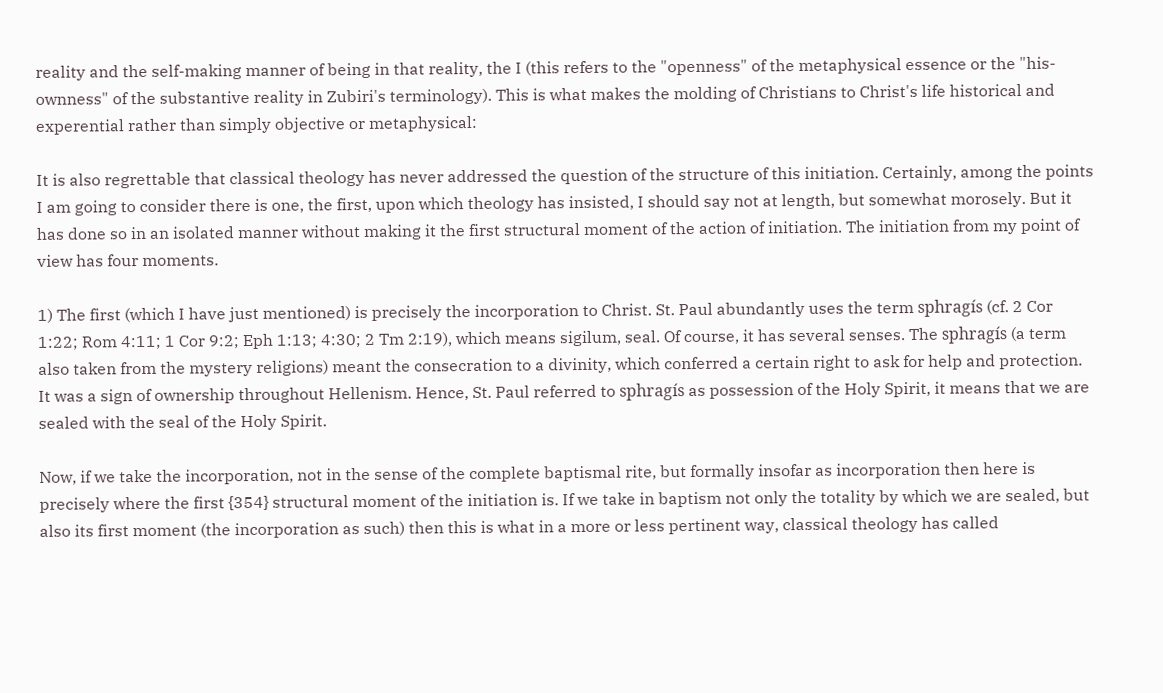reality and the self-making manner of being in that reality, the I (this refers to the "openness" of the metaphysical essence or the "his-ownness" of the substantive reality in Zubiri's terminology). This is what makes the molding of Christians to Christ's life historical and experential rather than simply objective or metaphysical:

It is also regrettable that classical theology has never addressed the question of the structure of this initiation. Certainly, among the points I am going to consider there is one, the first, upon which theology has insisted, I should say not at length, but somewhat morosely. But it has done so in an isolated manner without making it the first structural moment of the action of initiation. The initiation from my point of view has four moments.

1) The first (which I have just mentioned) is precisely the incorporation to Christ. St. Paul abundantly uses the term sphragís (cf. 2 Cor 1:22; Rom 4:11; 1 Cor 9:2; Eph 1:13; 4:30; 2 Tm 2:19), which means sigilum, seal. Of course, it has several senses. The sphragís (a term also taken from the mystery religions) meant the consecration to a divinity, which conferred a certain right to ask for help and protection. It was a sign of ownership throughout Hellenism. Hence, St. Paul referred to sphragís as possession of the Holy Spirit, it means that we are sealed with the seal of the Holy Spirit.

Now, if we take the incorporation, not in the sense of the complete baptismal rite, but formally insofar as incorporation then here is precisely where the first {354} structural moment of the initiation is. If we take in baptism not only the totality by which we are sealed, but also its first moment (the incorporation as such) then this is what in a more or less pertinent way, classical theology has called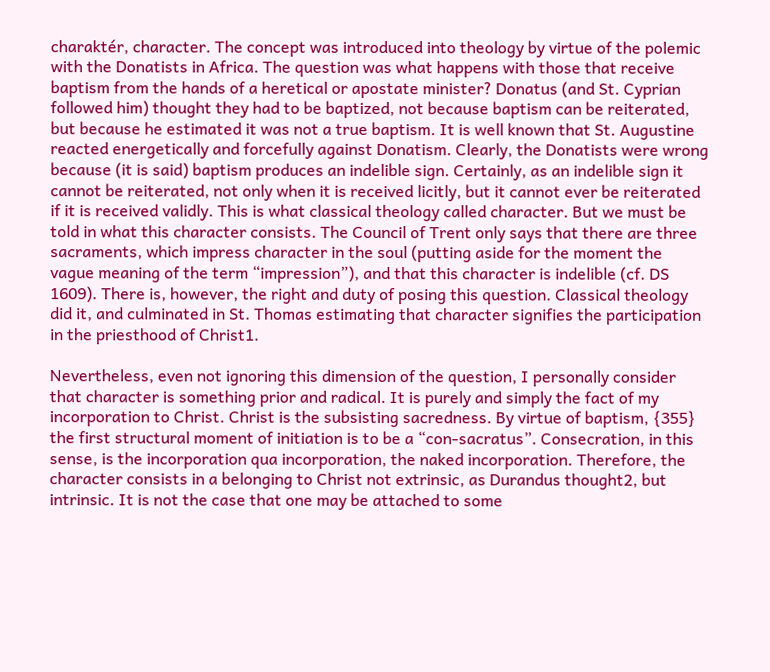charaktér, character. The concept was introduced into theology by virtue of the polemic with the Donatists in Africa. The question was what happens with those that receive baptism from the hands of a heretical or apostate minister? Donatus (and St. Cyprian followed him) thought they had to be baptized, not because baptism can be reiterated, but because he estimated it was not a true baptism. It is well known that St. Augustine reacted energetically and forcefully against Donatism. Clearly, the Donatists were wrong because (it is said) baptism produces an indelible sign. Certainly, as an indelible sign it cannot be reiterated, not only when it is received licitly, but it cannot ever be reiterated if it is received validly. This is what classical theology called character. But we must be told in what this character consists. The Council of Trent only says that there are three sacraments, which impress character in the soul (putting aside for the moment the vague meaning of the term “impression”), and that this character is indelible (cf. DS 1609). There is, however, the right and duty of posing this question. Classical theology did it, and culminated in St. Thomas estimating that character signifies the participation in the priesthood of Christ1.

Nevertheless, even not ignoring this dimension of the question, I personally consider that character is something prior and radical. It is purely and simply the fact of my incorporation to Christ. Christ is the subsisting sacredness. By virtue of baptism, {355} the first structural moment of initiation is to be a “con-sacratus”. Consecration, in this sense, is the incorporation qua incorporation, the naked incorporation. Therefore, the character consists in a belonging to Christ not extrinsic, as Durandus thought2, but intrinsic. It is not the case that one may be attached to some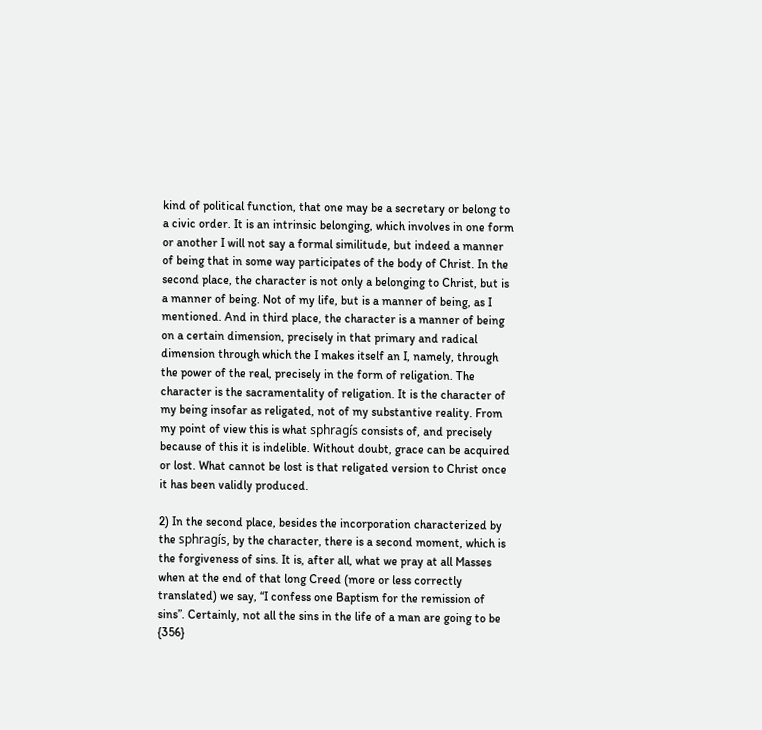kind of political function, that one may be a secretary or belong to a civic order. It is an intrinsic belonging, which involves in one form or another I will not say a formal similitude, but indeed a manner of being that in some way participates of the body of Christ. In the second place, the character is not only a belonging to Christ, but is a manner of being. Not of my life, but is a manner of being, as I mentioned. And in third place, the character is a manner of being on a certain dimension, precisely in that primary and radical dimension through which the I makes itself an I, namely, through the power of the real, precisely in the form of religation. The character is the sacramentality of religation. It is the character of my being insofar as religated, not of my substantive reality. From my point of view this is what sphragís consists of, and precisely because of this it is indelible. Without doubt, grace can be acquired or lost. What cannot be lost is that religated version to Christ once it has been validly produced.

2) In the second place, besides the incorporation characterized by the sphragís, by the character, there is a second moment, which is the forgiveness of sins. It is, after all, what we pray at all Masses when at the end of that long Creed (more or less correctly translated) we say, “I confess one Baptism for the remission of sins”. Certainly, not all the sins in the life of a man are going to be {356}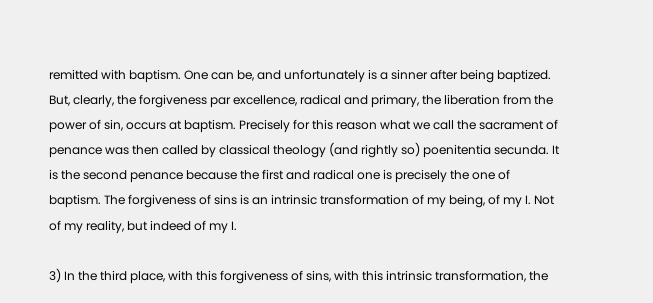remitted with baptism. One can be, and unfortunately is a sinner after being baptized. But, clearly, the forgiveness par excellence, radical and primary, the liberation from the power of sin, occurs at baptism. Precisely for this reason what we call the sacrament of penance was then called by classical theology (and rightly so) poenitentia secunda. It is the second penance because the first and radical one is precisely the one of baptism. The forgiveness of sins is an intrinsic transformation of my being, of my I. Not of my reality, but indeed of my I.

3) In the third place, with this forgiveness of sins, with this intrinsic transformation, the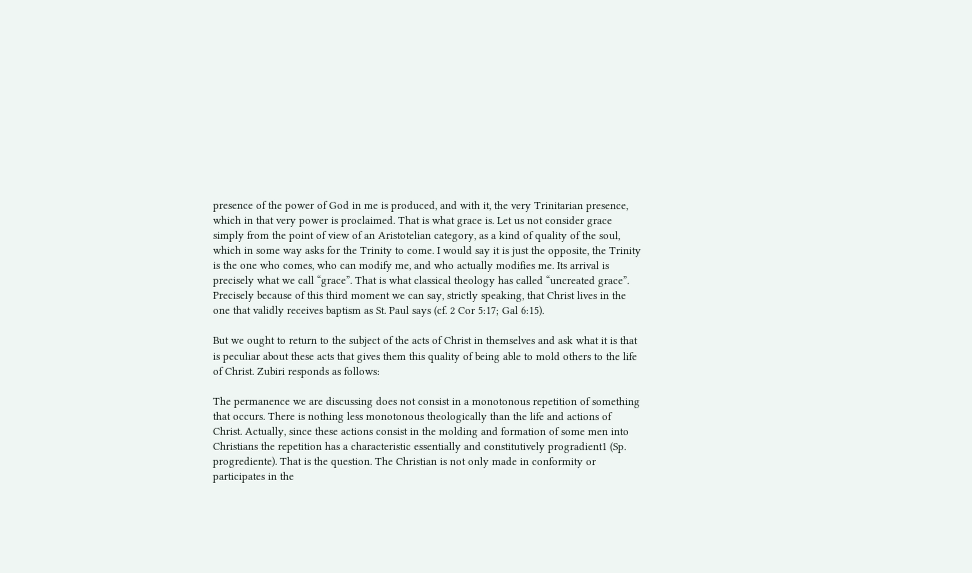presence of the power of God in me is produced, and with it, the very Trinitarian presence, which in that very power is proclaimed. That is what grace is. Let us not consider grace simply from the point of view of an Aristotelian category, as a kind of quality of the soul, which in some way asks for the Trinity to come. I would say it is just the opposite, the Trinity is the one who comes, who can modify me, and who actually modifies me. Its arrival is precisely what we call “grace”. That is what classical theology has called “uncreated grace”. Precisely because of this third moment we can say, strictly speaking, that Christ lives in the one that validly receives baptism as St. Paul says (cf. 2 Cor 5:17; Gal 6:15).

But we ought to return to the subject of the acts of Christ in themselves and ask what it is that is peculiar about these acts that gives them this quality of being able to mold others to the life of Christ. Zubiri responds as follows:

The permanence we are discussing does not consist in a monotonous repetition of something that occurs. There is nothing less monotonous theologically than the life and actions of Christ. Actually, since these actions consist in the molding and formation of some men into Christians the repetition has a characteristic essentially and constitutively progradient1 (Sp. progrediente). That is the question. The Christian is not only made in conformity or participates in the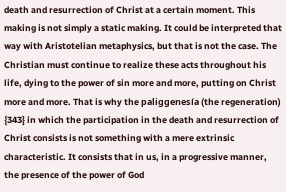death and resurrection of Christ at a certain moment. This making is not simply a static making. It could be interpreted that way with Aristotelian metaphysics, but that is not the case. The Christian must continue to realize these acts throughout his life, dying to the power of sin more and more, putting on Christ more and more. That is why the paliggenesía (the regeneration) {343} in which the participation in the death and resurrection of Christ consists is not something with a mere extrinsic characteristic. It consists that in us, in a progressive manner, the presence of the power of God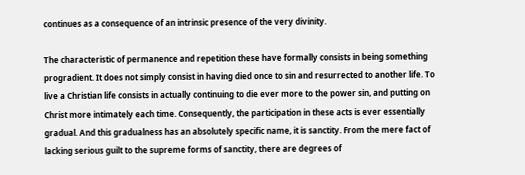continues as a consequence of an intrinsic presence of the very divinity.

The characteristic of permanence and repetition these have formally consists in being something progradient. It does not simply consist in having died once to sin and resurrected to another life. To live a Christian life consists in actually continuing to die ever more to the power sin, and putting on Christ more intimately each time. Consequently, the participation in these acts is ever essentially gradual. And this gradualness has an absolutely specific name, it is sanctity. From the mere fact of lacking serious guilt to the supreme forms of sanctity, there are degrees of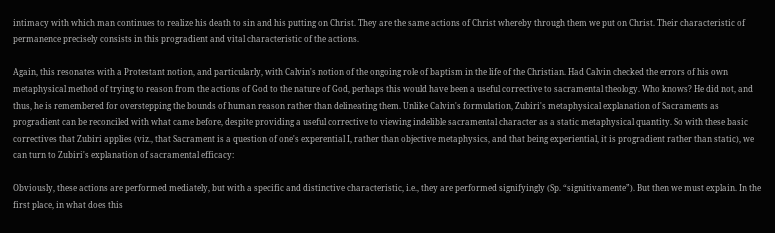intimacy with which man continues to realize his death to sin and his putting on Christ. They are the same actions of Christ whereby through them we put on Christ. Their characteristic of permanence precisely consists in this progradient and vital characteristic of the actions.

Again, this resonates with a Protestant notion, and particularly, with Calvin's notion of the ongoing role of baptism in the life of the Christian. Had Calvin checked the errors of his own metaphysical method of trying to reason from the actions of God to the nature of God, perhaps this would have been a useful corrective to sacramental theology. Who knows? He did not, and thus, he is remembered for overstepping the bounds of human reason rather than delineating them. Unlike Calvin's formulation, Zubiri's metaphysical explanation of Sacraments as progradient can be reconciled with what came before, despite providing a useful corrective to viewing indelible sacramental character as a static metaphysical quantity. So with these basic correctives that Zubiri applies (viz., that Sacrament is a question of one's experential I, rather than objective metaphysics, and that being experiential, it is progradient rather than static), we can turn to Zubiri's explanation of sacramental efficacy:

Obviously, these actions are performed mediately, but with a specific and distinctive characteristic, i.e., they are performed signifyingly (Sp. “signitivamente”). But then we must explain. In the first place, in what does this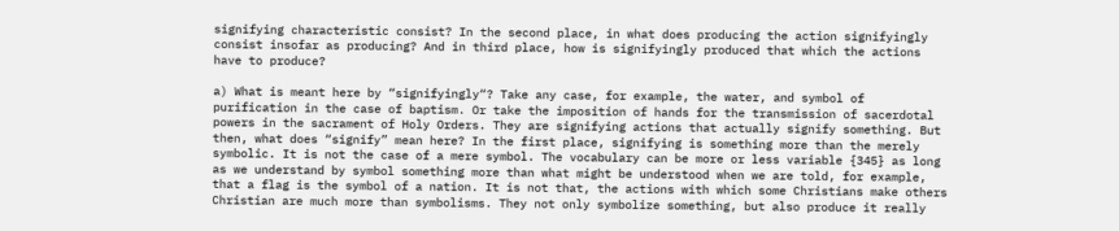signifying characteristic consist? In the second place, in what does producing the action signifyingly consist insofar as producing? And in third place, how is signifyingly produced that which the actions have to produce?

a) What is meant here by “signifyingly“? Take any case, for example, the water, and symbol of purification in the case of baptism. Or take the imposition of hands for the transmission of sacerdotal powers in the sacrament of Holy Orders. They are signifying actions that actually signify something. But then, what does “signify” mean here? In the first place, signifying is something more than the merely symbolic. It is not the case of a mere symbol. The vocabulary can be more or less variable {345} as long as we understand by symbol something more than what might be understood when we are told, for example, that a flag is the symbol of a nation. It is not that, the actions with which some Christians make others Christian are much more than symbolisms. They not only symbolize something, but also produce it really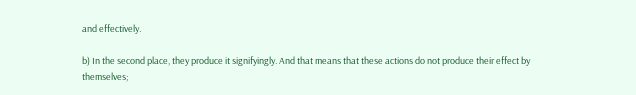and effectively.

b) In the second place, they produce it signifyingly. And that means that these actions do not produce their effect by themselves;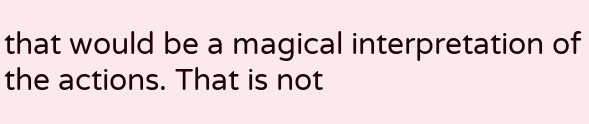that would be a magical interpretation of the actions. That is not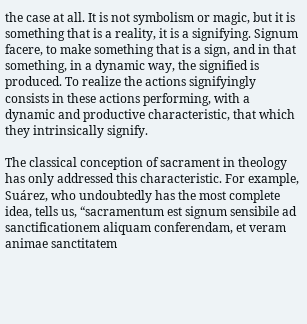the case at all. It is not symbolism or magic, but it is something that is a reality, it is a signifying. Signum facere, to make something that is a sign, and in that something, in a dynamic way, the signified is produced. To realize the actions signifyingly consists in these actions performing, with a dynamic and productive characteristic, that which they intrinsically signify.

The classical conception of sacrament in theology has only addressed this characteristic. For example, Suárez, who undoubtedly has the most complete idea, tells us, “sacramentum est signum sensibile ad sanctificationem aliquam conferendam, et veram animae sanctitatem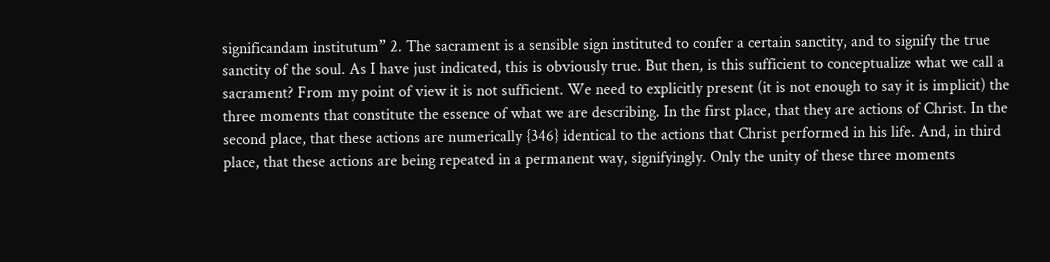significandam institutum” 2. The sacrament is a sensible sign instituted to confer a certain sanctity, and to signify the true sanctity of the soul. As I have just indicated, this is obviously true. But then, is this sufficient to conceptualize what we call a sacrament? From my point of view it is not sufficient. We need to explicitly present (it is not enough to say it is implicit) the three moments that constitute the essence of what we are describing. In the first place, that they are actions of Christ. In the second place, that these actions are numerically {346} identical to the actions that Christ performed in his life. And, in third place, that these actions are being repeated in a permanent way, signifyingly. Only the unity of these three moments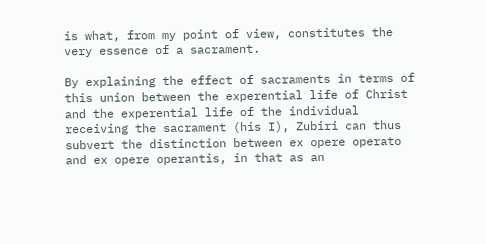is what, from my point of view, constitutes the very essence of a sacrament.

By explaining the effect of sacraments in terms of this union between the experential life of Christ and the experential life of the individual receiving the sacrament (his I), Zubiri can thus subvert the distinction between ex opere operato and ex opere operantis, in that as an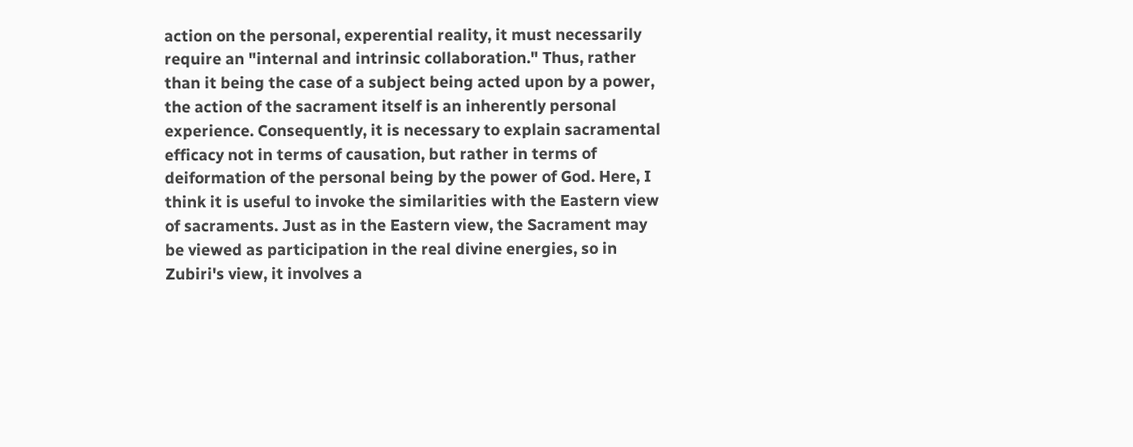action on the personal, experential reality, it must necessarily require an "internal and intrinsic collaboration." Thus, rather than it being the case of a subject being acted upon by a power, the action of the sacrament itself is an inherently personal experience. Consequently, it is necessary to explain sacramental efficacy not in terms of causation, but rather in terms of deiformation of the personal being by the power of God. Here, I think it is useful to invoke the similarities with the Eastern view of sacraments. Just as in the Eastern view, the Sacrament may be viewed as participation in the real divine energies, so in Zubiri's view, it involves a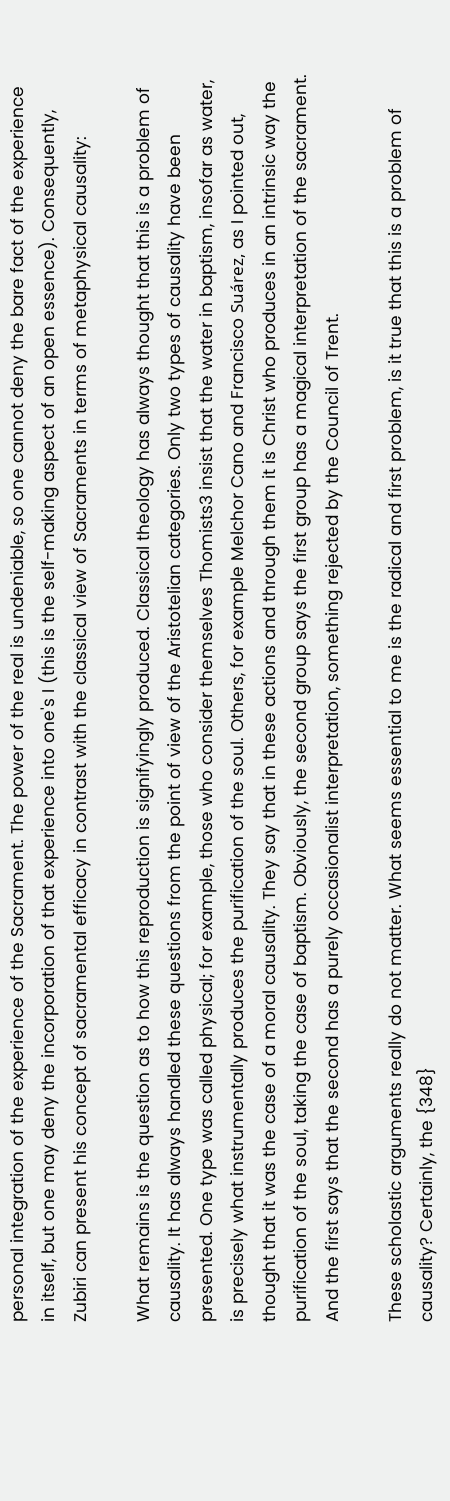personal integration of the experience of the Sacrament. The power of the real is undeniable, so one cannot deny the bare fact of the experience in itself, but one may deny the incorporation of that experience into one's I (this is the self-making aspect of an open essence). Consequently, Zubiri can present his concept of sacramental efficacy in contrast with the classical view of Sacraments in terms of metaphysical causality:

What remains is the question as to how this reproduction is signifyingly produced. Classical theology has always thought that this is a problem of causality. It has always handled these questions from the point of view of the Aristotelian categories. Only two types of causality have been presented. One type was called physical; for example, those who consider themselves Thomists3 insist that the water in baptism, insofar as water, is precisely what instrumentally produces the purification of the soul. Others, for example Melchor Cano and Francisco Suárez, as I pointed out, thought that it was the case of a moral causality. They say that in these actions and through them it is Christ who produces in an intrinsic way the purification of the soul, taking the case of baptism. Obviously, the second group says the first group has a magical interpretation of the sacrament. And the first says that the second has a purely occasionalist interpretation, something rejected by the Council of Trent.

These scholastic arguments really do not matter. What seems essential to me is the radical and first problem, is it true that this is a problem of causality? Certainly, the {348}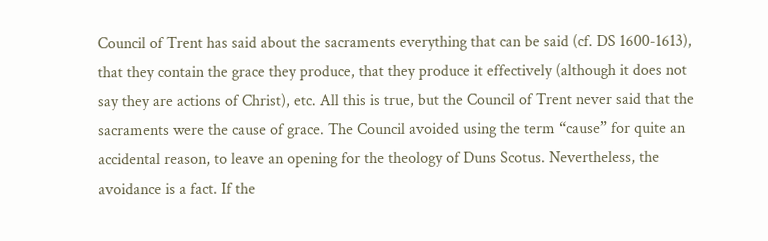Council of Trent has said about the sacraments everything that can be said (cf. DS 1600-1613), that they contain the grace they produce, that they produce it effectively (although it does not say they are actions of Christ), etc. All this is true, but the Council of Trent never said that the sacraments were the cause of grace. The Council avoided using the term “cause” for quite an accidental reason, to leave an opening for the theology of Duns Scotus. Nevertheless, the avoidance is a fact. If the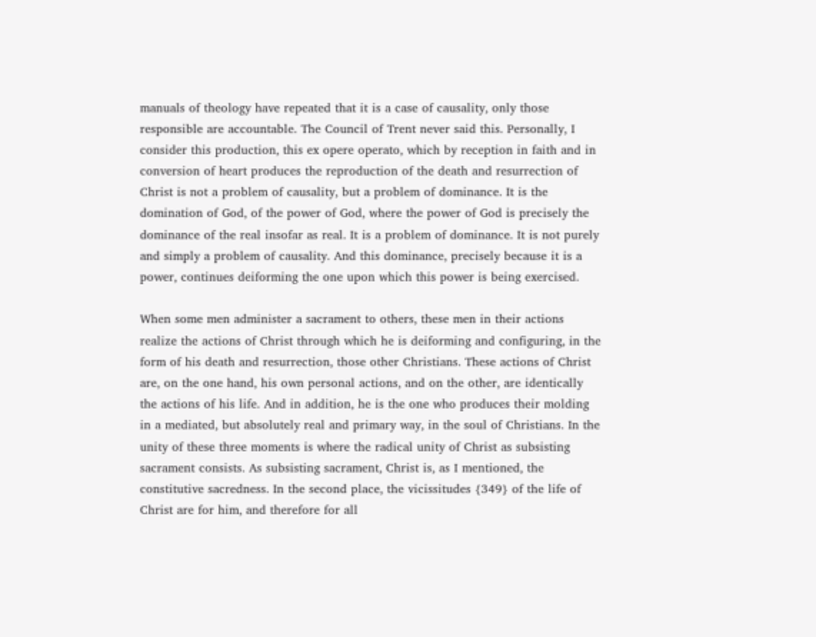manuals of theology have repeated that it is a case of causality, only those responsible are accountable. The Council of Trent never said this. Personally, I consider this production, this ex opere operato, which by reception in faith and in conversion of heart produces the reproduction of the death and resurrection of Christ is not a problem of causality, but a problem of dominance. It is the domination of God, of the power of God, where the power of God is precisely the dominance of the real insofar as real. It is a problem of dominance. It is not purely and simply a problem of causality. And this dominance, precisely because it is a power, continues deiforming the one upon which this power is being exercised.

When some men administer a sacrament to others, these men in their actions realize the actions of Christ through which he is deiforming and configuring, in the form of his death and resurrection, those other Christians. These actions of Christ are, on the one hand, his own personal actions, and on the other, are identically the actions of his life. And in addition, he is the one who produces their molding in a mediated, but absolutely real and primary way, in the soul of Christians. In the unity of these three moments is where the radical unity of Christ as subsisting sacrament consists. As subsisting sacrament, Christ is, as I mentioned, the constitutive sacredness. In the second place, the vicissitudes {349} of the life of Christ are for him, and therefore for all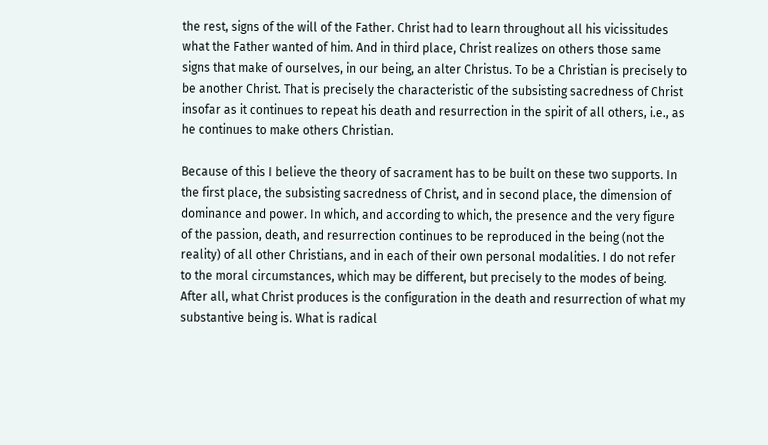the rest, signs of the will of the Father. Christ had to learn throughout all his vicissitudes what the Father wanted of him. And in third place, Christ realizes on others those same signs that make of ourselves, in our being, an alter Christus. To be a Christian is precisely to be another Christ. That is precisely the characteristic of the subsisting sacredness of Christ insofar as it continues to repeat his death and resurrection in the spirit of all others, i.e., as he continues to make others Christian.

Because of this I believe the theory of sacrament has to be built on these two supports. In the first place, the subsisting sacredness of Christ, and in second place, the dimension of dominance and power. In which, and according to which, the presence and the very figure of the passion, death, and resurrection continues to be reproduced in the being (not the reality) of all other Christians, and in each of their own personal modalities. I do not refer to the moral circumstances, which may be different, but precisely to the modes of being. After all, what Christ produces is the configuration in the death and resurrection of what my substantive being is. What is radical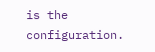is the configuration.